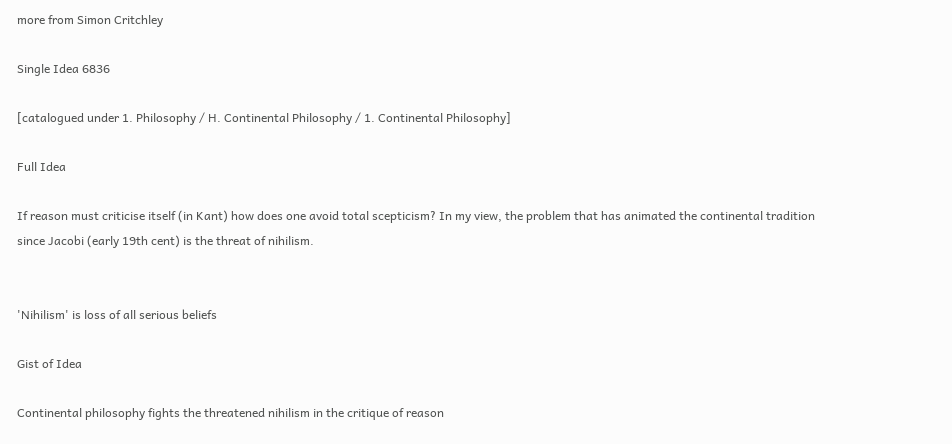more from Simon Critchley

Single Idea 6836

[catalogued under 1. Philosophy / H. Continental Philosophy / 1. Continental Philosophy]

Full Idea

If reason must criticise itself (in Kant) how does one avoid total scepticism? In my view, the problem that has animated the continental tradition since Jacobi (early 19th cent) is the threat of nihilism.


'Nihilism' is loss of all serious beliefs

Gist of Idea

Continental philosophy fights the threatened nihilism in the critique of reason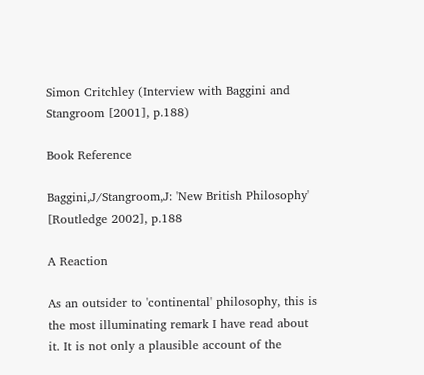Simon Critchley (Interview with Baggini and Stangroom [2001], p.188)

Book Reference

Baggini,J/Stangroom,J: 'New British Philosophy' [Routledge 2002], p.188

A Reaction

As an outsider to 'continental' philosophy, this is the most illuminating remark I have read about it. It is not only a plausible account of the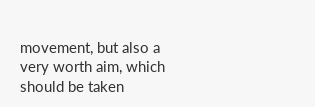movement, but also a very worth aim, which should be taken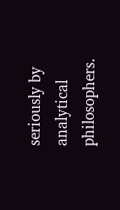seriously by analytical philosophers.